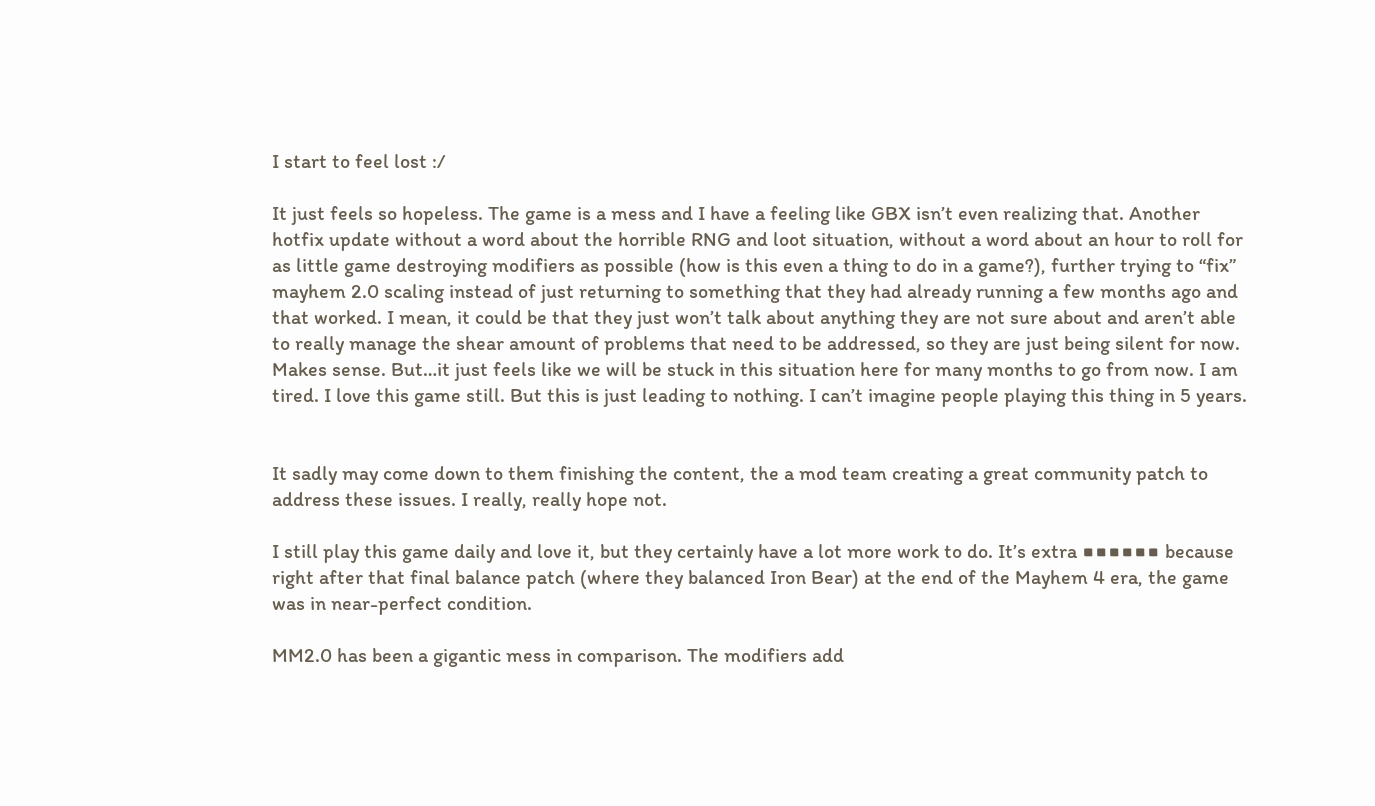I start to feel lost :/

It just feels so hopeless. The game is a mess and I have a feeling like GBX isn’t even realizing that. Another hotfix update without a word about the horrible RNG and loot situation, without a word about an hour to roll for as little game destroying modifiers as possible (how is this even a thing to do in a game?), further trying to “fix” mayhem 2.0 scaling instead of just returning to something that they had already running a few months ago and that worked. I mean, it could be that they just won’t talk about anything they are not sure about and aren’t able to really manage the shear amount of problems that need to be addressed, so they are just being silent for now. Makes sense. But…it just feels like we will be stuck in this situation here for many months to go from now. I am tired. I love this game still. But this is just leading to nothing. I can’t imagine people playing this thing in 5 years.


It sadly may come down to them finishing the content, the a mod team creating a great community patch to address these issues. I really, really hope not.

I still play this game daily and love it, but they certainly have a lot more work to do. It’s extra ■■■■■■ because right after that final balance patch (where they balanced Iron Bear) at the end of the Mayhem 4 era, the game was in near-perfect condition.

MM2.0 has been a gigantic mess in comparison. The modifiers add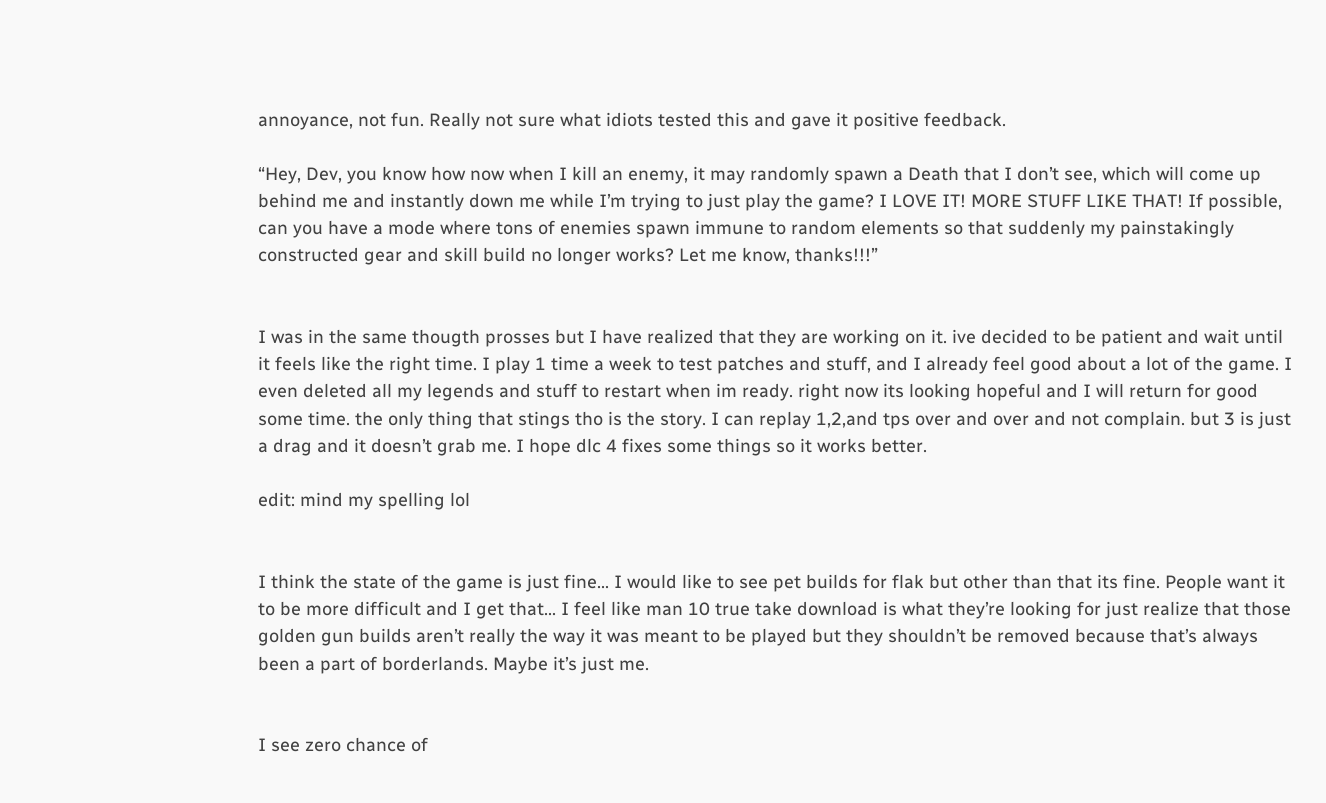annoyance, not fun. Really not sure what idiots tested this and gave it positive feedback.

“Hey, Dev, you know how now when I kill an enemy, it may randomly spawn a Death that I don’t see, which will come up behind me and instantly down me while I’m trying to just play the game? I LOVE IT! MORE STUFF LIKE THAT! If possible, can you have a mode where tons of enemies spawn immune to random elements so that suddenly my painstakingly constructed gear and skill build no longer works? Let me know, thanks!!!”


I was in the same thougth prosses but I have realized that they are working on it. ive decided to be patient and wait until it feels like the right time. I play 1 time a week to test patches and stuff, and I already feel good about a lot of the game. I even deleted all my legends and stuff to restart when im ready. right now its looking hopeful and I will return for good some time. the only thing that stings tho is the story. I can replay 1,2,and tps over and over and not complain. but 3 is just a drag and it doesn’t grab me. I hope dlc 4 fixes some things so it works better.

edit: mind my spelling lol


I think the state of the game is just fine… I would like to see pet builds for flak but other than that its fine. People want it to be more difficult and I get that… I feel like man 10 true take download is what they’re looking for just realize that those golden gun builds aren’t really the way it was meant to be played but they shouldn’t be removed because that’s always been a part of borderlands. Maybe it’s just me.


I see zero chance of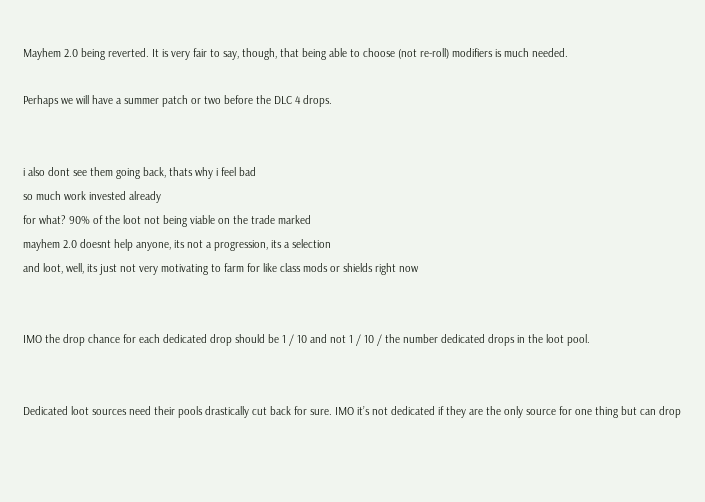Mayhem 2.0 being reverted. It is very fair to say, though, that being able to choose (not re-roll) modifiers is much needed.

Perhaps we will have a summer patch or two before the DLC 4 drops.


i also dont see them going back, thats why i feel bad
so much work invested already
for what? 90% of the loot not being viable on the trade marked
mayhem 2.0 doesnt help anyone, its not a progression, its a selection
and loot, well, its just not very motivating to farm for like class mods or shields right now


IMO the drop chance for each dedicated drop should be 1 / 10 and not 1 / 10 / the number dedicated drops in the loot pool.


Dedicated loot sources need their pools drastically cut back for sure. IMO it’s not dedicated if they are the only source for one thing but can drop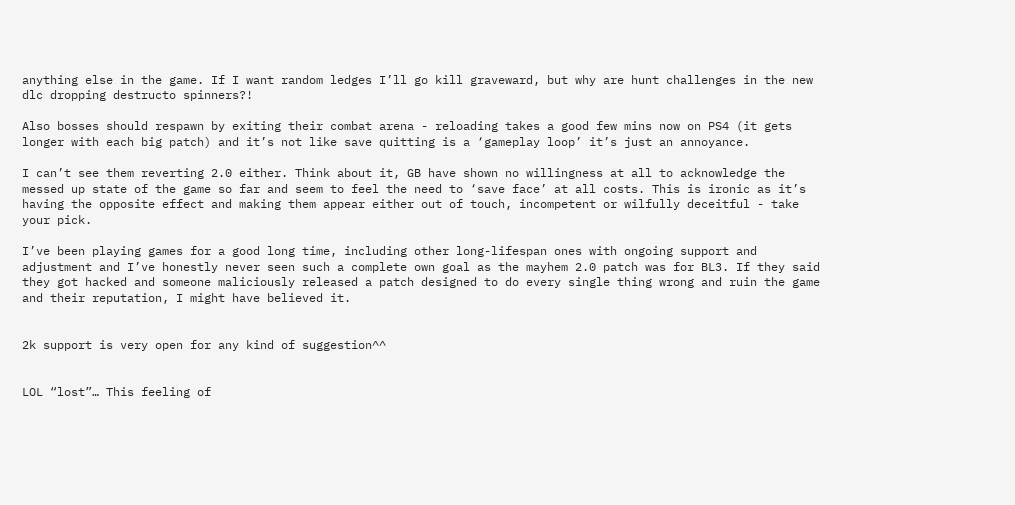anything else in the game. If I want random ledges I’ll go kill graveward, but why are hunt challenges in the new dlc dropping destructo spinners?!

Also bosses should respawn by exiting their combat arena - reloading takes a good few mins now on PS4 (it gets longer with each big patch) and it’s not like save quitting is a ‘gameplay loop’ it’s just an annoyance.

I can’t see them reverting 2.0 either. Think about it, GB have shown no willingness at all to acknowledge the messed up state of the game so far and seem to feel the need to ‘save face’ at all costs. This is ironic as it’s having the opposite effect and making them appear either out of touch, incompetent or wilfully deceitful - take your pick.

I’ve been playing games for a good long time, including other long-lifespan ones with ongoing support and adjustment and I’ve honestly never seen such a complete own goal as the mayhem 2.0 patch was for BL3. If they said they got hacked and someone maliciously released a patch designed to do every single thing wrong and ruin the game and their reputation, I might have believed it.


2k support is very open for any kind of suggestion^^


LOL “lost”… This feeling of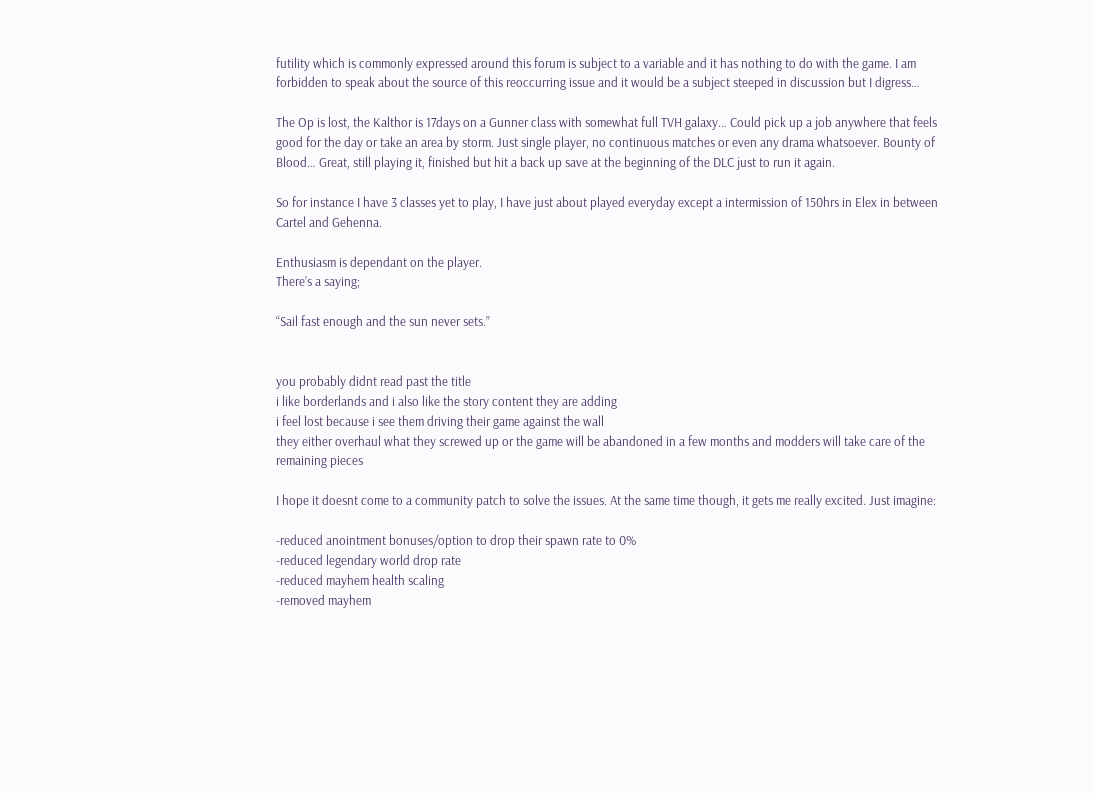futility which is commonly expressed around this forum is subject to a variable and it has nothing to do with the game. I am forbidden to speak about the source of this reoccurring issue and it would be a subject steeped in discussion but I digress…

The Op is lost, the Kalthor is 17days on a Gunner class with somewhat full TVH galaxy… Could pick up a job anywhere that feels good for the day or take an area by storm. Just single player, no continuous matches or even any drama whatsoever. Bounty of Blood… Great, still playing it, finished but hit a back up save at the beginning of the DLC just to run it again.

So for instance I have 3 classes yet to play, I have just about played everyday except a intermission of 150hrs in Elex in between Cartel and Gehenna.

Enthusiasm is dependant on the player.
There’s a saying;

“Sail fast enough and the sun never sets.”


you probably didnt read past the title
i like borderlands and i also like the story content they are adding
i feel lost because i see them driving their game against the wall
they either overhaul what they screwed up or the game will be abandoned in a few months and modders will take care of the remaining pieces

I hope it doesnt come to a community patch to solve the issues. At the same time though, it gets me really excited. Just imagine:

-reduced anointment bonuses/option to drop their spawn rate to 0%
-reduced legendary world drop rate
-reduced mayhem health scaling
-removed mayhem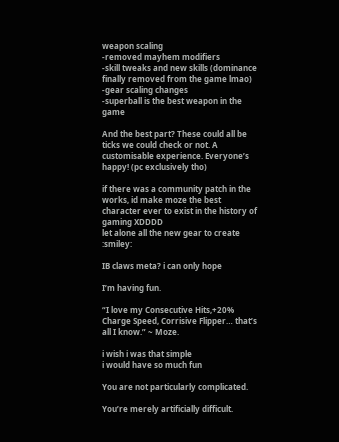weapon scaling
-removed mayhem modifiers
-skill tweaks and new skills (dominance finally removed from the game lmao)
-gear scaling changes
-superball is the best weapon in the game

And the best part? These could all be ticks we could check or not. A customisable experience. Everyone’s happy! (pc exclusively tho)

if there was a community patch in the works, id make moze the best character ever to exist in the history of gaming XDDDD
let alone all the new gear to create :smiley:

IB claws meta? i can only hope

I’m having fun.

“I love my Consecutive Hits,+20% Charge Speed, Corrisive Flipper… that’s all I know.” ~ Moze.

i wish i was that simple
i would have so much fun

You are not particularly complicated.

You’re merely artificially difficult.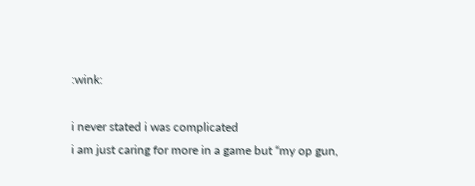:wink:

i never stated i was complicated
i am just caring for more in a game but “my op gun,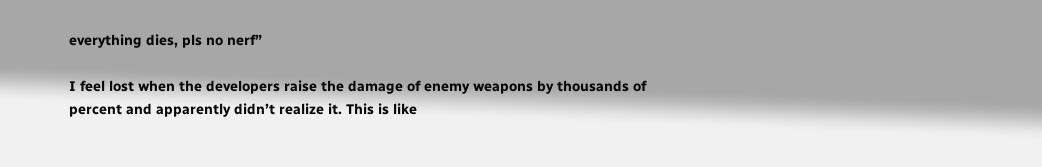everything dies, pls no nerf”

I feel lost when the developers raise the damage of enemy weapons by thousands of percent and apparently didn’t realize it. This is like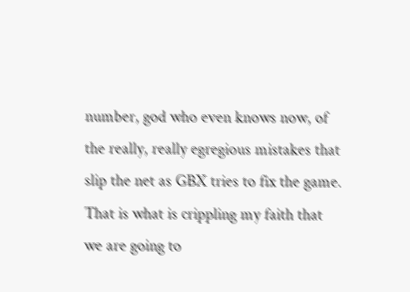number, god who even knows now, of the really, really egregious mistakes that slip the net as GBX tries to fix the game. That is what is crippling my faith that we are going to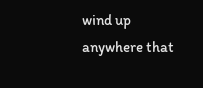wind up anywhere that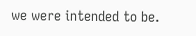we were intended to be.